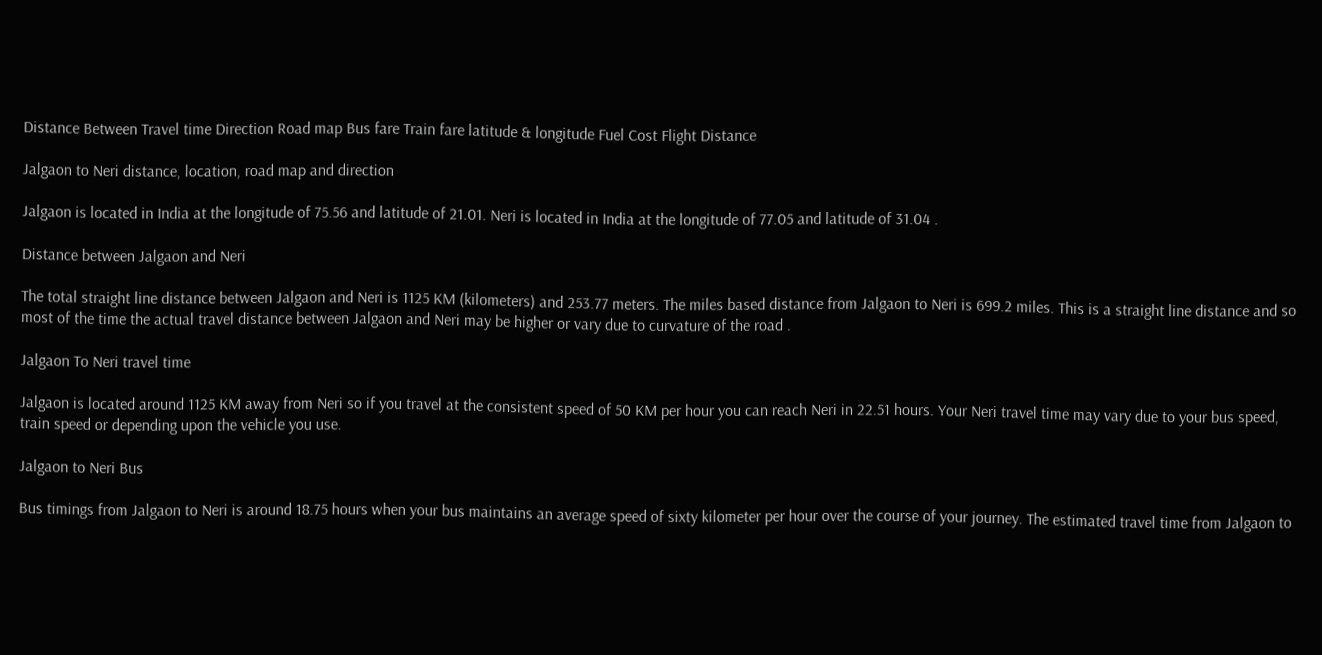Distance Between Travel time Direction Road map Bus fare Train fare latitude & longitude Fuel Cost Flight Distance

Jalgaon to Neri distance, location, road map and direction

Jalgaon is located in India at the longitude of 75.56 and latitude of 21.01. Neri is located in India at the longitude of 77.05 and latitude of 31.04 .

Distance between Jalgaon and Neri

The total straight line distance between Jalgaon and Neri is 1125 KM (kilometers) and 253.77 meters. The miles based distance from Jalgaon to Neri is 699.2 miles. This is a straight line distance and so most of the time the actual travel distance between Jalgaon and Neri may be higher or vary due to curvature of the road .

Jalgaon To Neri travel time

Jalgaon is located around 1125 KM away from Neri so if you travel at the consistent speed of 50 KM per hour you can reach Neri in 22.51 hours. Your Neri travel time may vary due to your bus speed, train speed or depending upon the vehicle you use.

Jalgaon to Neri Bus

Bus timings from Jalgaon to Neri is around 18.75 hours when your bus maintains an average speed of sixty kilometer per hour over the course of your journey. The estimated travel time from Jalgaon to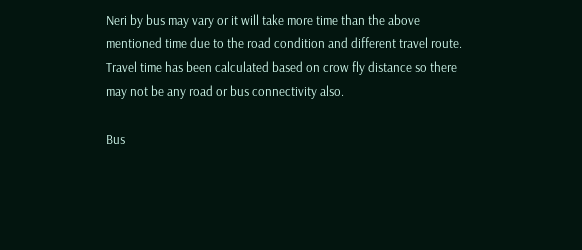Neri by bus may vary or it will take more time than the above mentioned time due to the road condition and different travel route. Travel time has been calculated based on crow fly distance so there may not be any road or bus connectivity also.

Bus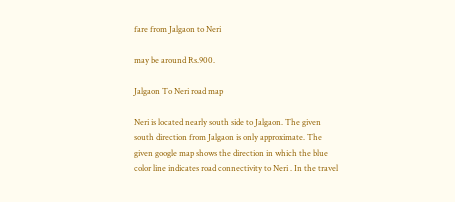fare from Jalgaon to Neri

may be around Rs.900.

Jalgaon To Neri road map

Neri is located nearly south side to Jalgaon. The given south direction from Jalgaon is only approximate. The given google map shows the direction in which the blue color line indicates road connectivity to Neri . In the travel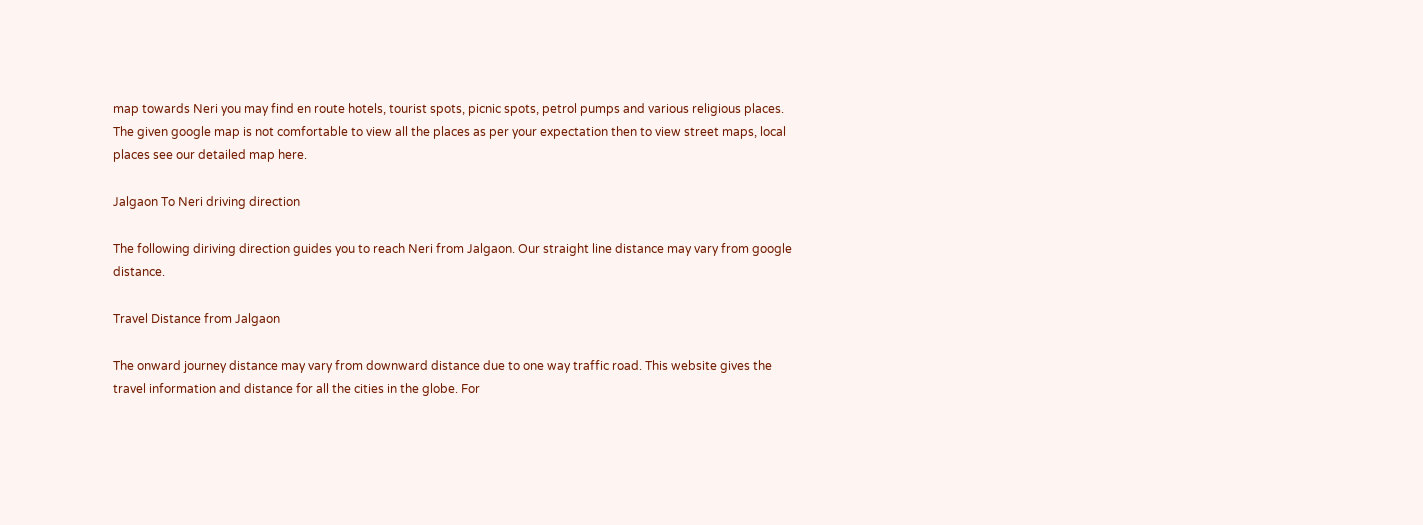map towards Neri you may find en route hotels, tourist spots, picnic spots, petrol pumps and various religious places. The given google map is not comfortable to view all the places as per your expectation then to view street maps, local places see our detailed map here.

Jalgaon To Neri driving direction

The following diriving direction guides you to reach Neri from Jalgaon. Our straight line distance may vary from google distance.

Travel Distance from Jalgaon

The onward journey distance may vary from downward distance due to one way traffic road. This website gives the travel information and distance for all the cities in the globe. For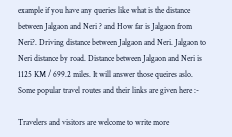example if you have any queries like what is the distance between Jalgaon and Neri ? and How far is Jalgaon from Neri?. Driving distance between Jalgaon and Neri. Jalgaon to Neri distance by road. Distance between Jalgaon and Neri is 1125 KM / 699.2 miles. It will answer those queires aslo. Some popular travel routes and their links are given here :-

Travelers and visitors are welcome to write more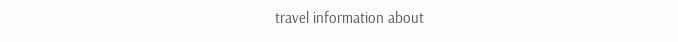travel information about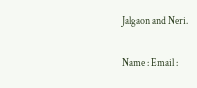Jalgaon and Neri.

Name : Email :